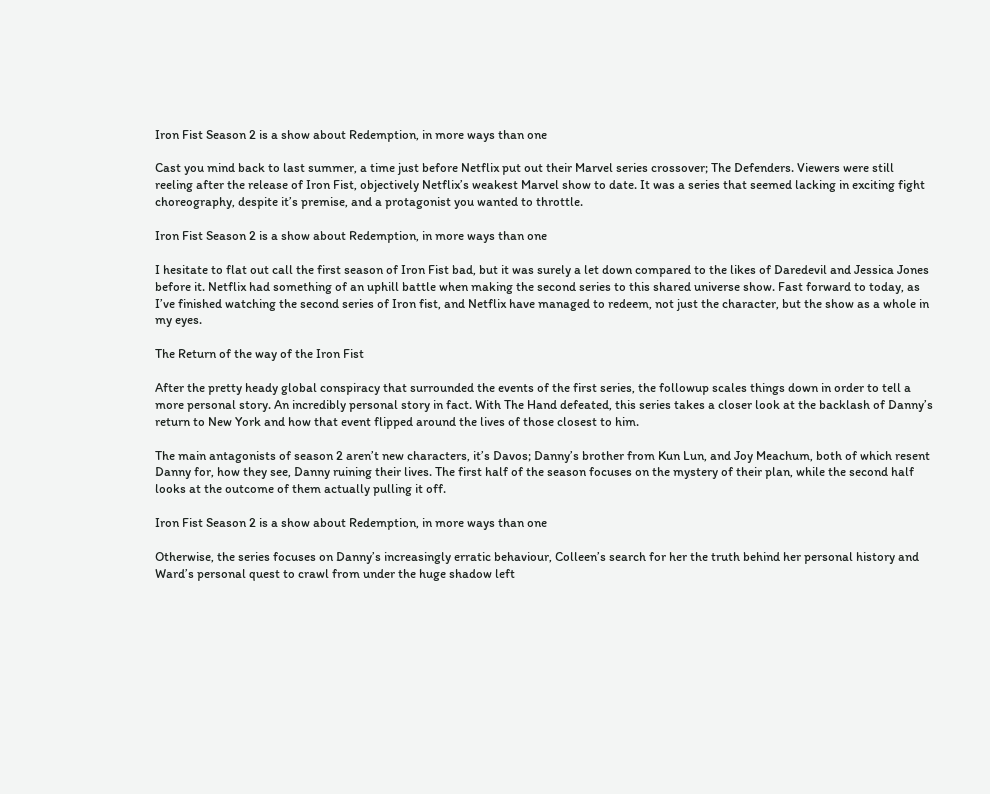Iron Fist Season 2 is a show about Redemption, in more ways than one

Cast you mind back to last summer, a time just before Netflix put out their Marvel series crossover; The Defenders. Viewers were still reeling after the release of Iron Fist, objectively Netflix’s weakest Marvel show to date. It was a series that seemed lacking in exciting fight choreography, despite it’s premise, and a protagonist you wanted to throttle.

Iron Fist Season 2 is a show about Redemption, in more ways than one

I hesitate to flat out call the first season of Iron Fist bad, but it was surely a let down compared to the likes of Daredevil and Jessica Jones before it. Netflix had something of an uphill battle when making the second series to this shared universe show. Fast forward to today, as I’ve finished watching the second series of Iron fist, and Netflix have managed to redeem, not just the character, but the show as a whole in my eyes.

The Return of the way of the Iron Fist

After the pretty heady global conspiracy that surrounded the events of the first series, the followup scales things down in order to tell a more personal story. An incredibly personal story in fact. With The Hand defeated, this series takes a closer look at the backlash of Danny’s return to New York and how that event flipped around the lives of those closest to him.

The main antagonists of season 2 aren’t new characters, it’s Davos; Danny’s brother from Kun Lun, and Joy Meachum, both of which resent Danny for, how they see, Danny ruining their lives. The first half of the season focuses on the mystery of their plan, while the second half looks at the outcome of them actually pulling it off.

Iron Fist Season 2 is a show about Redemption, in more ways than one

Otherwise, the series focuses on Danny’s increasingly erratic behaviour, Colleen’s search for her the truth behind her personal history and Ward’s personal quest to crawl from under the huge shadow left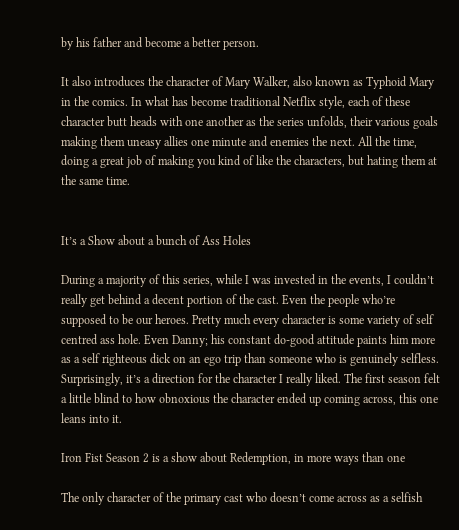by his father and become a better person.

It also introduces the character of Mary Walker, also known as Typhoid Mary in the comics. In what has become traditional Netflix style, each of these character butt heads with one another as the series unfolds, their various goals making them uneasy allies one minute and enemies the next. All the time, doing a great job of making you kind of like the characters, but hating them at the same time.


It’s a Show about a bunch of Ass Holes

During a majority of this series, while I was invested in the events, I couldn’t really get behind a decent portion of the cast. Even the people who’re supposed to be our heroes. Pretty much every character is some variety of self centred ass hole. Even Danny; his constant do-good attitude paints him more as a self righteous dick on an ego trip than someone who is genuinely selfless.
Surprisingly, it’s a direction for the character I really liked. The first season felt a little blind to how obnoxious the character ended up coming across, this one leans into it.

Iron Fist Season 2 is a show about Redemption, in more ways than one

The only character of the primary cast who doesn’t come across as a selfish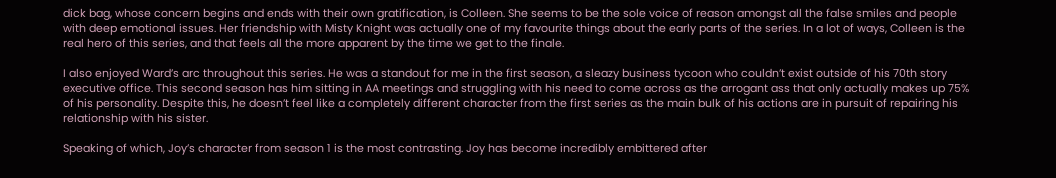dick bag, whose concern begins and ends with their own gratification, is Colleen. She seems to be the sole voice of reason amongst all the false smiles and people with deep emotional issues. Her friendship with Misty Knight was actually one of my favourite things about the early parts of the series. In a lot of ways, Colleen is the real hero of this series, and that feels all the more apparent by the time we get to the finale.

I also enjoyed Ward’s arc throughout this series. He was a standout for me in the first season, a sleazy business tycoon who couldn’t exist outside of his 70th story executive office. This second season has him sitting in AA meetings and struggling with his need to come across as the arrogant ass that only actually makes up 75% of his personality. Despite this, he doesn’t feel like a completely different character from the first series as the main bulk of his actions are in pursuit of repairing his relationship with his sister.

Speaking of which, Joy’s character from season 1 is the most contrasting. Joy has become incredibly embittered after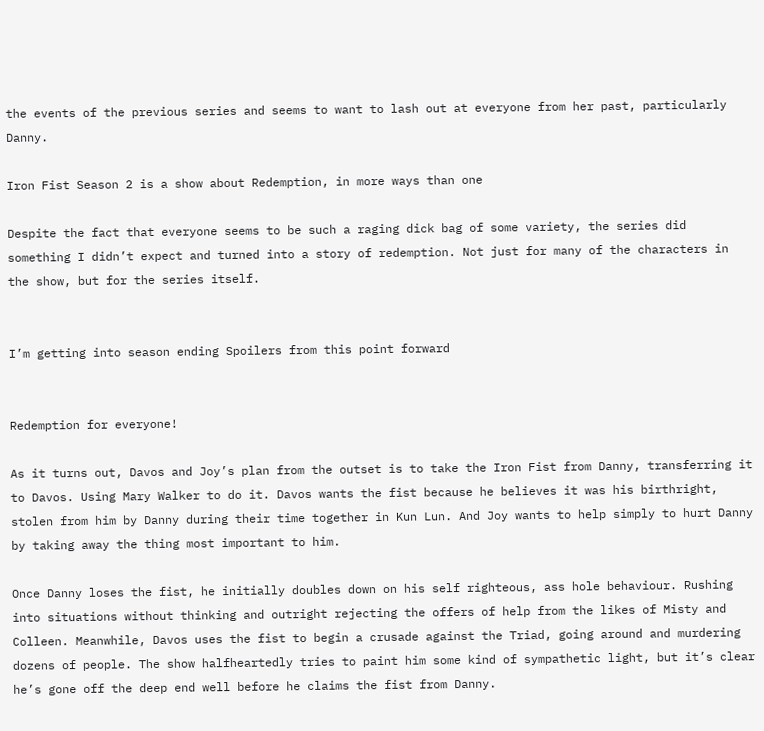the events of the previous series and seems to want to lash out at everyone from her past, particularly Danny.

Iron Fist Season 2 is a show about Redemption, in more ways than one

Despite the fact that everyone seems to be such a raging dick bag of some variety, the series did something I didn’t expect and turned into a story of redemption. Not just for many of the characters in the show, but for the series itself.


I’m getting into season ending Spoilers from this point forward


Redemption for everyone!

As it turns out, Davos and Joy’s plan from the outset is to take the Iron Fist from Danny, transferring it to Davos. Using Mary Walker to do it. Davos wants the fist because he believes it was his birthright, stolen from him by Danny during their time together in Kun Lun. And Joy wants to help simply to hurt Danny by taking away the thing most important to him.

Once Danny loses the fist, he initially doubles down on his self righteous, ass hole behaviour. Rushing into situations without thinking and outright rejecting the offers of help from the likes of Misty and Colleen. Meanwhile, Davos uses the fist to begin a crusade against the Triad, going around and murdering dozens of people. The show halfheartedly tries to paint him some kind of sympathetic light, but it’s clear he’s gone off the deep end well before he claims the fist from Danny.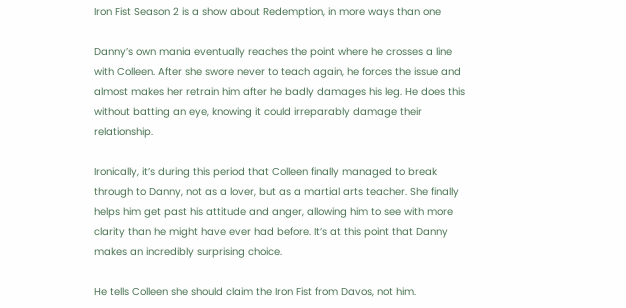Iron Fist Season 2 is a show about Redemption, in more ways than one

Danny’s own mania eventually reaches the point where he crosses a line with Colleen. After she swore never to teach again, he forces the issue and almost makes her retrain him after he badly damages his leg. He does this without batting an eye, knowing it could irreparably damage their relationship.

Ironically, it’s during this period that Colleen finally managed to break through to Danny, not as a lover, but as a martial arts teacher. She finally helps him get past his attitude and anger, allowing him to see with more clarity than he might have ever had before. It’s at this point that Danny makes an incredibly surprising choice.

He tells Colleen she should claim the Iron Fist from Davos, not him.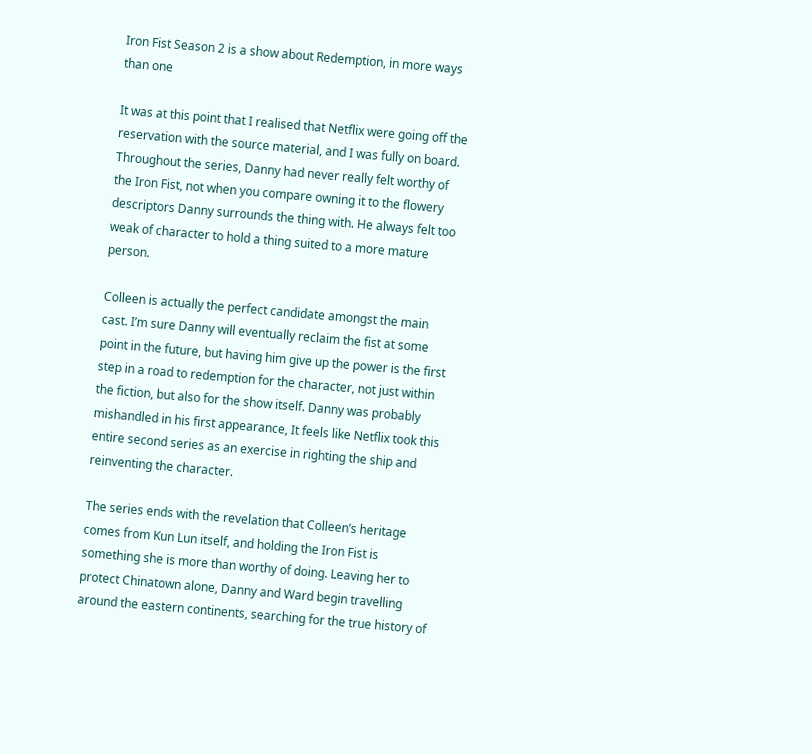Iron Fist Season 2 is a show about Redemption, in more ways than one

It was at this point that I realised that Netflix were going off the reservation with the source material, and I was fully on board. Throughout the series, Danny had never really felt worthy of the Iron Fist, not when you compare owning it to the flowery descriptors Danny surrounds the thing with. He always felt too weak of character to hold a thing suited to a more mature person.

Colleen is actually the perfect candidate amongst the main cast. I’m sure Danny will eventually reclaim the fist at some point in the future, but having him give up the power is the first step in a road to redemption for the character, not just within the fiction, but also for the show itself. Danny was probably mishandled in his first appearance, It feels like Netflix took this entire second series as an exercise in righting the ship and reinventing the character.

The series ends with the revelation that Colleen’s heritage comes from Kun Lun itself, and holding the Iron Fist is something she is more than worthy of doing. Leaving her to protect Chinatown alone, Danny and Ward begin travelling around the eastern continents, searching for the true history of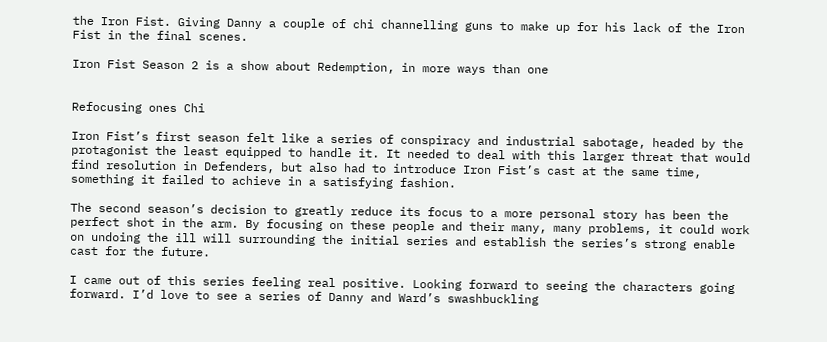the Iron Fist. Giving Danny a couple of chi channelling guns to make up for his lack of the Iron Fist in the final scenes.

Iron Fist Season 2 is a show about Redemption, in more ways than one


Refocusing ones Chi

Iron Fist’s first season felt like a series of conspiracy and industrial sabotage, headed by the protagonist the least equipped to handle it. It needed to deal with this larger threat that would find resolution in Defenders, but also had to introduce Iron Fist’s cast at the same time, something it failed to achieve in a satisfying fashion.

The second season’s decision to greatly reduce its focus to a more personal story has been the perfect shot in the arm. By focusing on these people and their many, many problems, it could work on undoing the ill will surrounding the initial series and establish the series’s strong enable cast for the future.

I came out of this series feeling real positive. Looking forward to seeing the characters going forward. I’d love to see a series of Danny and Ward’s swashbuckling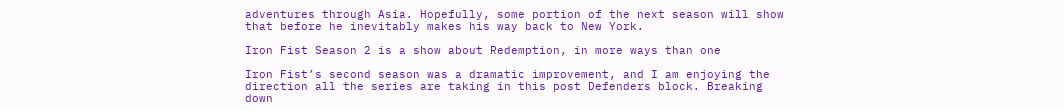adventures through Asia. Hopefully, some portion of the next season will show that before he inevitably makes his way back to New York.

Iron Fist Season 2 is a show about Redemption, in more ways than one

Iron Fist’s second season was a dramatic improvement, and I am enjoying the direction all the series are taking in this post Defenders block. Breaking down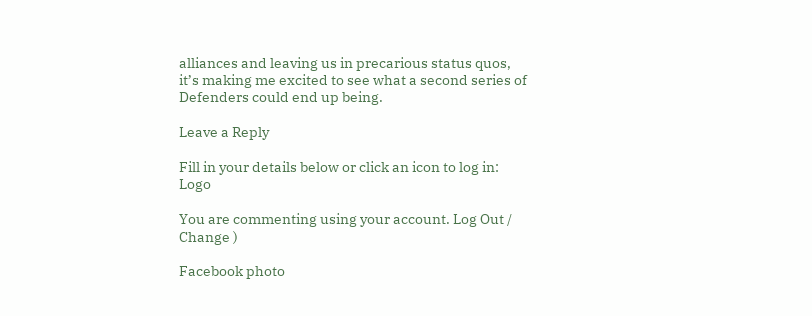alliances and leaving us in precarious status quos, it’s making me excited to see what a second series of Defenders could end up being.

Leave a Reply

Fill in your details below or click an icon to log in: Logo

You are commenting using your account. Log Out /  Change )

Facebook photo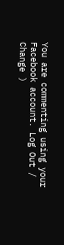You are commenting using your Facebook account. Log Out /  Change )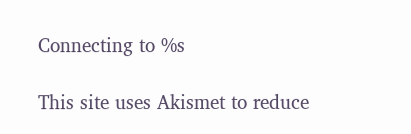Connecting to %s

This site uses Akismet to reduce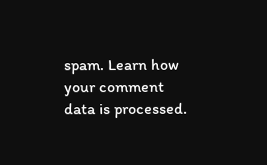spam. Learn how your comment data is processed.